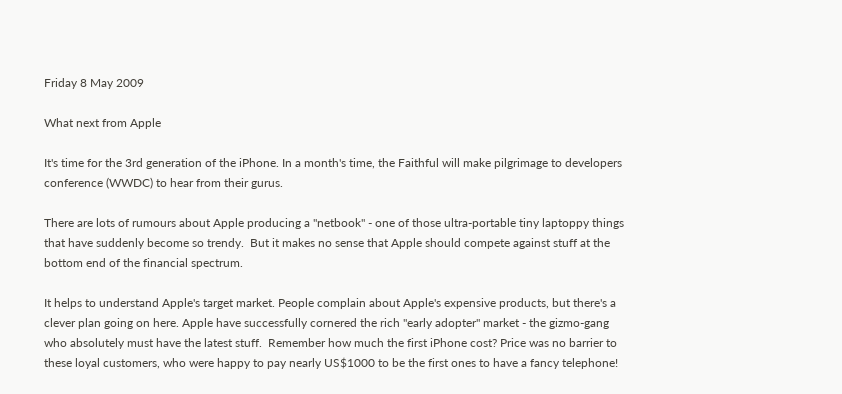Friday 8 May 2009

What next from Apple

It's time for the 3rd generation of the iPhone. In a month's time, the Faithful will make pilgrimage to developers conference (WWDC) to hear from their gurus.

There are lots of rumours about Apple producing a "netbook" - one of those ultra-portable tiny laptoppy things that have suddenly become so trendy.  But it makes no sense that Apple should compete against stuff at the bottom end of the financial spectrum.

It helps to understand Apple's target market. People complain about Apple's expensive products, but there's a clever plan going on here. Apple have successfully cornered the rich "early adopter" market - the gizmo-gang who absolutely must have the latest stuff.  Remember how much the first iPhone cost? Price was no barrier to these loyal customers, who were happy to pay nearly US$1000 to be the first ones to have a fancy telephone!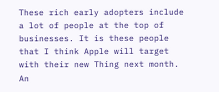These rich early adopters include a lot of people at the top of businesses. It is these people that I think Apple will target with their new Thing next month.  An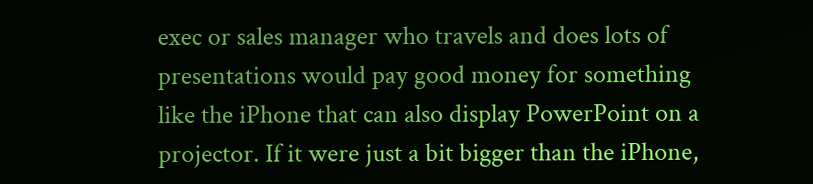exec or sales manager who travels and does lots of presentations would pay good money for something like the iPhone that can also display PowerPoint on a projector. If it were just a bit bigger than the iPhone,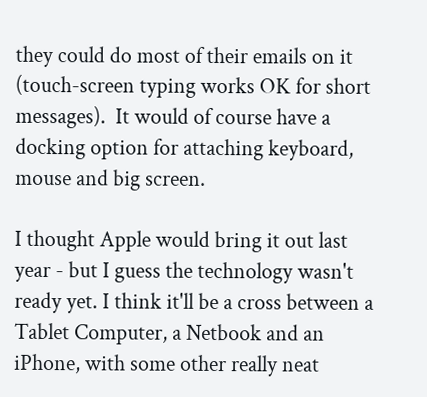they could do most of their emails on it (touch-screen typing works OK for short messages).  It would of course have a docking option for attaching keyboard, mouse and big screen.

I thought Apple would bring it out last year - but I guess the technology wasn't ready yet. I think it'll be a cross between a Tablet Computer, a Netbook and an iPhone, with some other really neat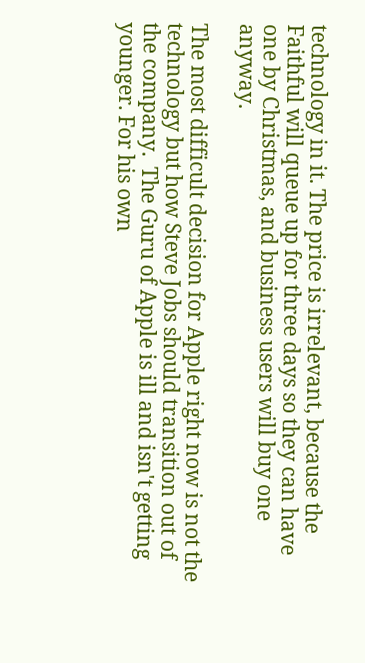technology in it. The price is irrelevant, because the Faithful will queue up for three days so they can have one by Christmas, and business users will buy one anyway.

The most difficult decision for Apple right now is not the technology but how Steve Jobs should transition out of the company.  The Guru of Apple is ill and isn't getting younger. For his own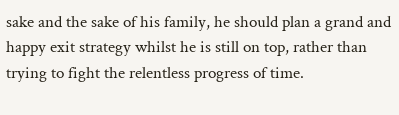sake and the sake of his family, he should plan a grand and happy exit strategy whilst he is still on top, rather than trying to fight the relentless progress of time.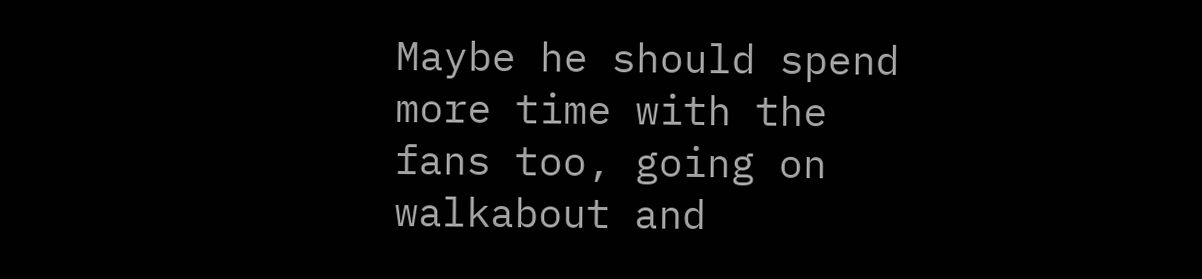Maybe he should spend more time with the fans too, going on walkabout and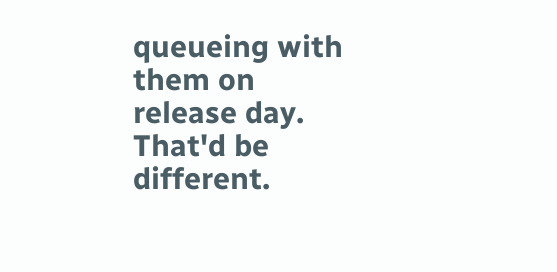queueing with them on release day.  That'd be different.